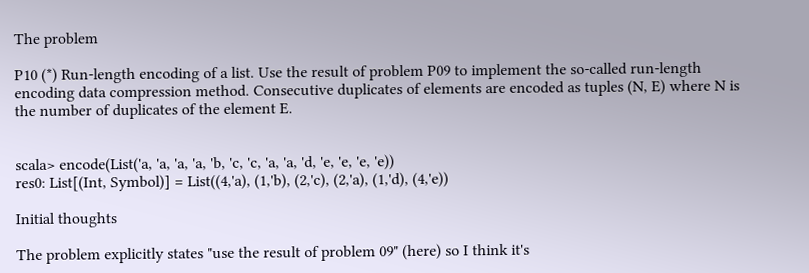The problem

P10 (*) Run-length encoding of a list. Use the result of problem P09 to implement the so-called run-length encoding data compression method. Consecutive duplicates of elements are encoded as tuples (N, E) where N is the number of duplicates of the element E.


scala> encode(List('a, 'a, 'a, 'a, 'b, 'c, 'c, 'a, 'a, 'd, 'e, 'e, 'e, 'e))
res0: List[(Int, Symbol)] = List((4,'a), (1,'b), (2,'c), (2,'a), (1,'d), (4,'e))

Initial thoughts

The problem explicitly states "use the result of problem 09" (here) so I think it's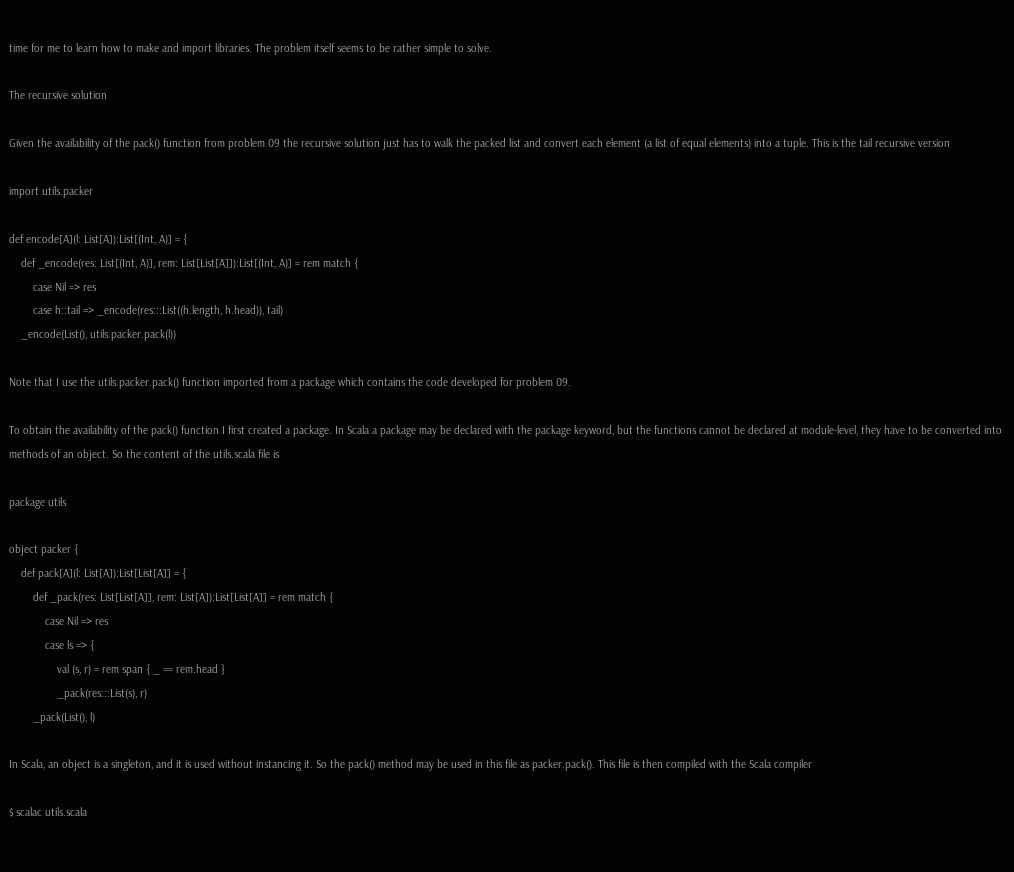time for me to learn how to make and import libraries. The problem itself seems to be rather simple to solve.

The recursive solution

Given the availability of the pack() function from problem 09 the recursive solution just has to walk the packed list and convert each element (a list of equal elements) into a tuple. This is the tail recursive version

import utils.packer

def encode[A](l: List[A]):List[(Int, A)] = {
    def _encode(res: List[(Int, A)], rem: List[List[A]]):List[(Int, A)] = rem match {
        case Nil => res
        case h::tail => _encode(res:::List((h.length, h.head)), tail)
    _encode(List(), utils.packer.pack(l))

Note that I use the utils.packer.pack() function imported from a package which contains the code developed for problem 09.

To obtain the availability of the pack() function I first created a package. In Scala a package may be declared with the package keyword, but the functions cannot be declared at module-level, they have to be converted into methods of an object. So the content of the utils.scala file is

package utils

object packer {
    def pack[A](l: List[A]):List[List[A]] = {
        def _pack(res: List[List[A]], rem: List[A]):List[List[A]] = rem match {
            case Nil => res
            case ls => {
                val (s, r) = rem span { _ == rem.head }
                _pack(res:::List(s), r)
        _pack(List(), l)

In Scala, an object is a singleton, and it is used without instancing it. So the pack() method may be used in this file as packer.pack(). This file is then compiled with the Scala compiler

$ scalac utils.scala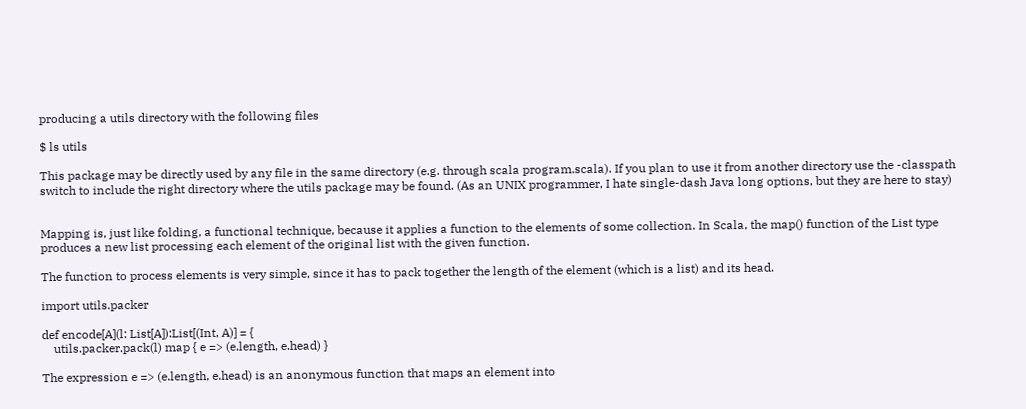producing a utils directory with the following files

$ ls utils

This package may be directly used by any file in the same directory (e.g. through scala program.scala). If you plan to use it from another directory use the -classpath switch to include the right directory where the utils package may be found. (As an UNIX programmer, I hate single-dash Java long options, but they are here to stay)


Mapping is, just like folding, a functional technique, because it applies a function to the elements of some collection. In Scala, the map() function of the List type produces a new list processing each element of the original list with the given function.

The function to process elements is very simple, since it has to pack together the length of the element (which is a list) and its head.

import utils.packer

def encode[A](l: List[A]):List[(Int, A)] = {
    utils.packer.pack(l) map { e => (e.length, e.head) }

The expression e => (e.length, e.head) is an anonymous function that maps an element into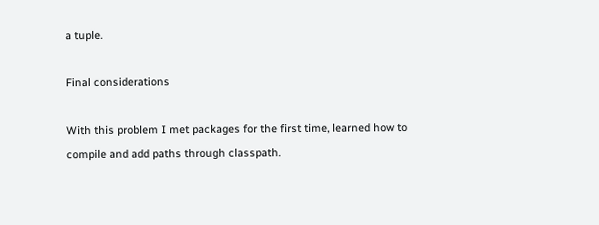a tuple.

Final considerations

With this problem I met packages for the first time, learned how to compile and add paths through classpath.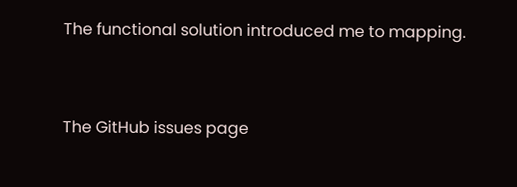The functional solution introduced me to mapping.


The GitHub issues page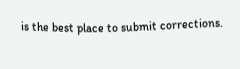is the best place to submit corrections.